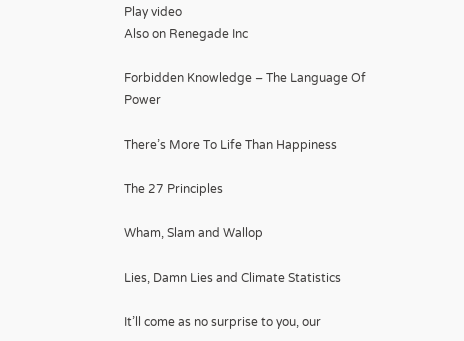Play video
Also on Renegade Inc

Forbidden Knowledge – The Language Of Power

There’s More To Life Than Happiness

The 27 Principles

Wham, Slam and Wallop

Lies, Damn Lies and Climate Statistics

It’ll come as no surprise to you, our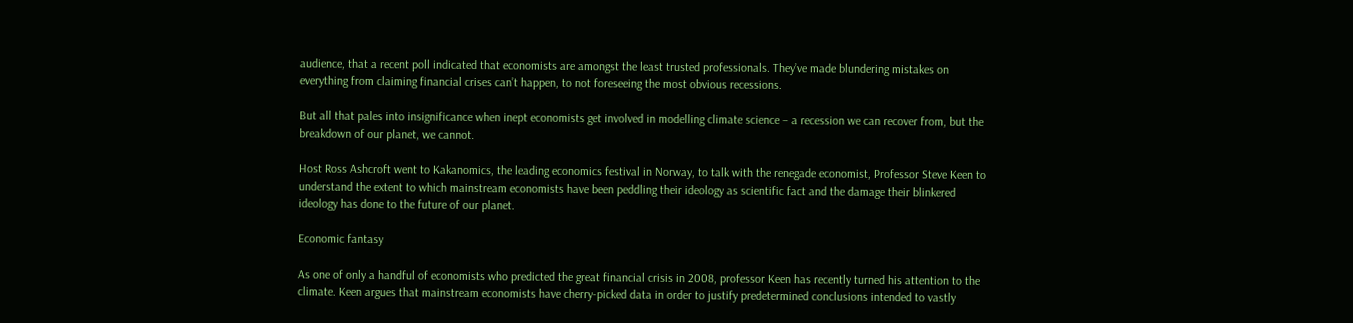audience, that a recent poll indicated that economists are amongst the least trusted professionals. They’ve made blundering mistakes on everything from claiming financial crises can’t happen, to not foreseeing the most obvious recessions.

But all that pales into insignificance when inept economists get involved in modelling climate science – a recession we can recover from, but the breakdown of our planet, we cannot.

Host Ross Ashcroft went to Kakanomics, the leading economics festival in Norway, to talk with the renegade economist, Professor Steve Keen to understand the extent to which mainstream economists have been peddling their ideology as scientific fact and the damage their blinkered ideology has done to the future of our planet.

Economic fantasy

As one of only a handful of economists who predicted the great financial crisis in 2008, professor Keen has recently turned his attention to the climate. Keen argues that mainstream economists have cherry-picked data in order to justify predetermined conclusions intended to vastly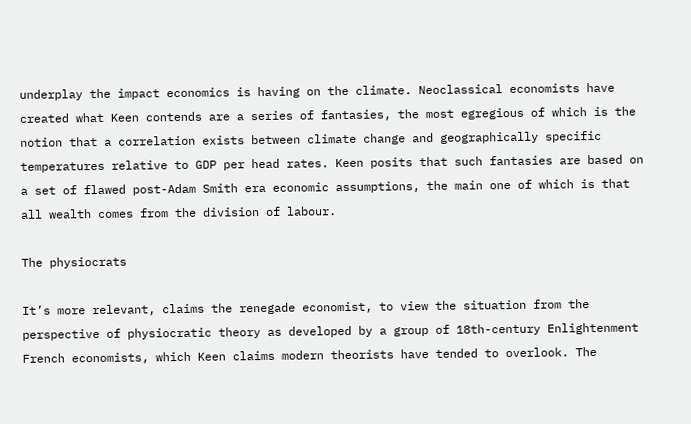underplay the impact economics is having on the climate. Neoclassical economists have created what Keen contends are a series of fantasies, the most egregious of which is the notion that a correlation exists between climate change and geographically specific temperatures relative to GDP per head rates. Keen posits that such fantasies are based on a set of flawed post-Adam Smith era economic assumptions, the main one of which is that all wealth comes from the division of labour.

The physiocrats

It’s more relevant, claims the renegade economist, to view the situation from the perspective of physiocratic theory as developed by a group of 18th-century Enlightenment French economists, which Keen claims modern theorists have tended to overlook. The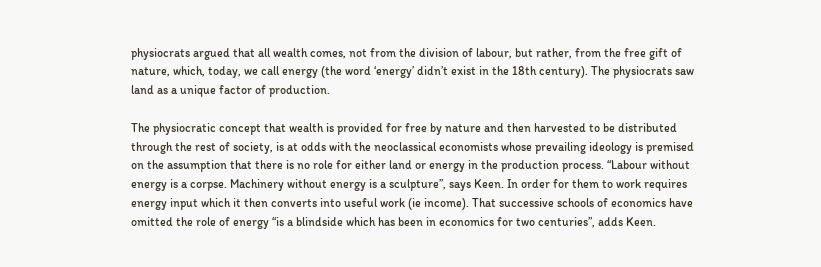physiocrats argued that all wealth comes, not from the division of labour, but rather, from the free gift of nature, which, today, we call energy (the word ‘energy’ didn’t exist in the 18th century). The physiocrats saw land as a unique factor of production.

The physiocratic concept that wealth is provided for free by nature and then harvested to be distributed through the rest of society, is at odds with the neoclassical economists whose prevailing ideology is premised on the assumption that there is no role for either land or energy in the production process. “Labour without energy is a corpse. Machinery without energy is a sculpture”, says Keen. In order for them to work requires energy input which it then converts into useful work (ie income). That successive schools of economics have omitted the role of energy “is a blindside which has been in economics for two centuries”, adds Keen.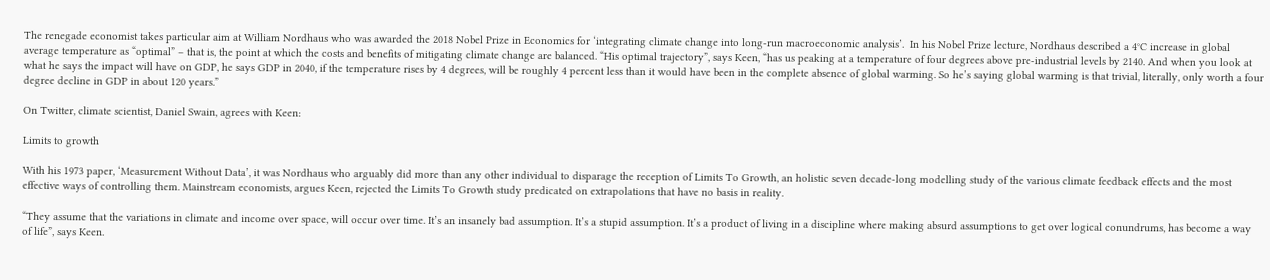The renegade economist takes particular aim at William Nordhaus who was awarded the 2018 Nobel Prize in Economics for ‘integrating climate change into long-run macroeconomic analysis’.  In his Nobel Prize lecture, Nordhaus described a 4°C increase in global average temperature as “optimal” – that is, the point at which the costs and benefits of mitigating climate change are balanced. “His optimal trajectory”, says Keen, “has us peaking at a temperature of four degrees above pre-industrial levels by 2140. And when you look at what he says the impact will have on GDP, he says GDP in 2040, if the temperature rises by 4 degrees, will be roughly 4 percent less than it would have been in the complete absence of global warming. So he’s saying global warming is that trivial, literally, only worth a four degree decline in GDP in about 120 years.”

On Twitter, climate scientist, Daniel Swain, agrees with Keen:

Limits to growth

With his 1973 paper, ‘Measurement Without Data’, it was Nordhaus who arguably did more than any other individual to disparage the reception of Limits To Growth, an holistic seven decade-long modelling study of the various climate feedback effects and the most effective ways of controlling them. Mainstream economists, argues Keen, rejected the Limits To Growth study predicated on extrapolations that have no basis in reality.

“They assume that the variations in climate and income over space, will occur over time. It’s an insanely bad assumption. It’s a stupid assumption. It’s a product of living in a discipline where making absurd assumptions to get over logical conundrums, has become a way of life”, says Keen.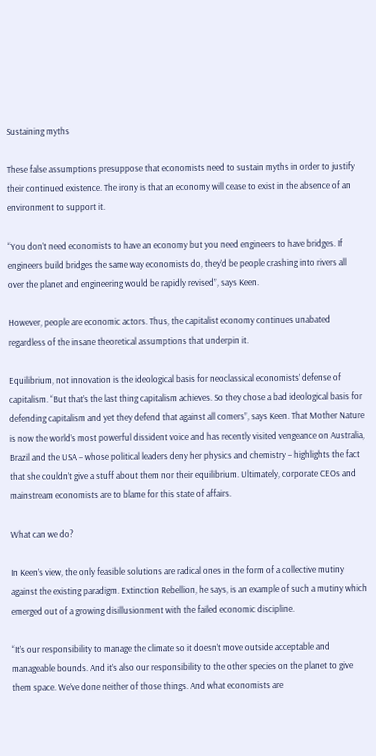Sustaining myths

These false assumptions presuppose that economists need to sustain myths in order to justify their continued existence. The irony is that an economy will cease to exist in the absence of an environment to support it.

“You don’t need economists to have an economy but you need engineers to have bridges. If engineers build bridges the same way economists do, they’d be people crashing into rivers all over the planet and engineering would be rapidly revised”, says Keen.

However, people are economic actors. Thus, the capitalist economy continues unabated regardless of the insane theoretical assumptions that underpin it.

Equilibrium, not innovation is the ideological basis for neoclassical economists’ defense of capitalism. “But that’s the last thing capitalism achieves. So they chose a bad ideological basis for defending capitalism and yet they defend that against all comers”, says Keen. That Mother Nature is now the world’s most powerful dissident voice and has recently visited vengeance on Australia, Brazil and the USA – whose political leaders deny her physics and chemistry – highlights the fact that she couldn’t give a stuff about them nor their equilibrium. Ultimately, corporate CEOs and mainstream economists are to blame for this state of affairs.

What can we do?

In Keen’s view, the only feasible solutions are radical ones in the form of a collective mutiny against the existing paradigm. Extinction Rebellion, he says, is an example of such a mutiny which emerged out of a growing disillusionment with the failed economic discipline.

“It’s our responsibility to manage the climate so it doesn’t move outside acceptable and manageable bounds. And it’s also our responsibility to the other species on the planet to give them space. We’ve done neither of those things. And what economists are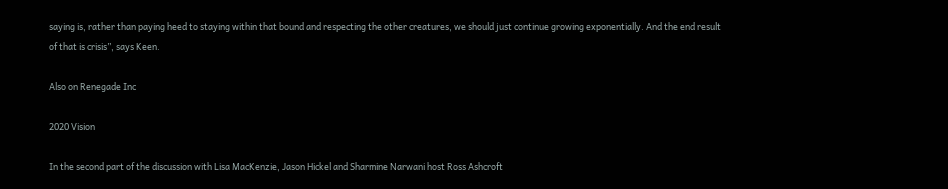saying is, rather than paying heed to staying within that bound and respecting the other creatures, we should just continue growing exponentially. And the end result of that is crisis”, says Keen.

Also on Renegade Inc

2020 Vision

In the second part of the discussion with Lisa MacKenzie, Jason Hickel and Sharmine Narwani host Ross Ashcroft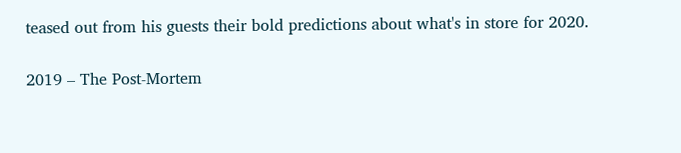teased out from his guests their bold predictions about what's in store for 2020.

2019 – The Post-Mortem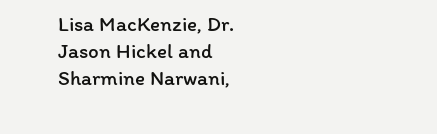Lisa MacKenzie, Dr. Jason Hickel and Sharmine Narwani,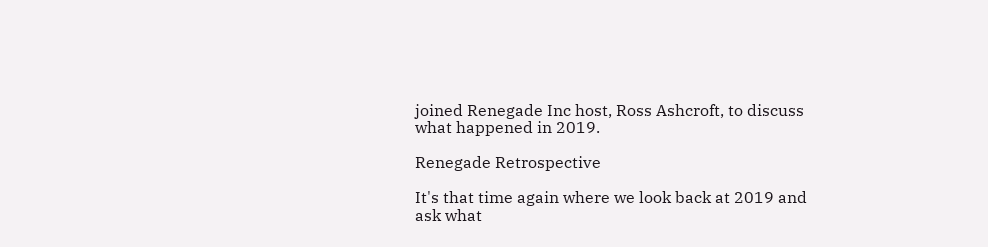joined Renegade Inc host, Ross Ashcroft, to discuss what happened in 2019.

Renegade Retrospective

It's that time again where we look back at 2019 and ask what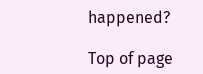happened?

Top of page